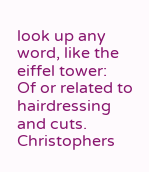look up any word, like the eiffel tower:
Of or related to hairdressing and cuts.
Christophers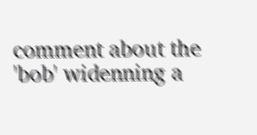comment about the 'bob' widenning a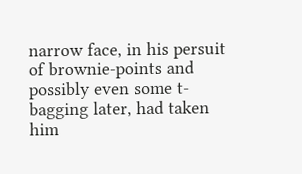narrow face, in his persuit of brownie-points and possibly even some t-bagging later, had taken him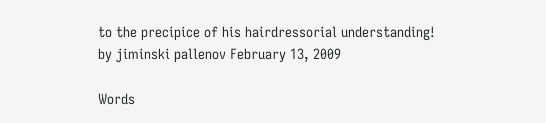to the precipice of his hairdressorial understanding!
by jiminski pallenov February 13, 2009

Words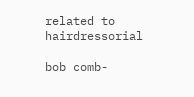related to hairdressorial

bob comb-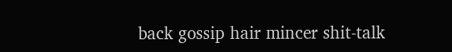back gossip hair mincer shit-talk